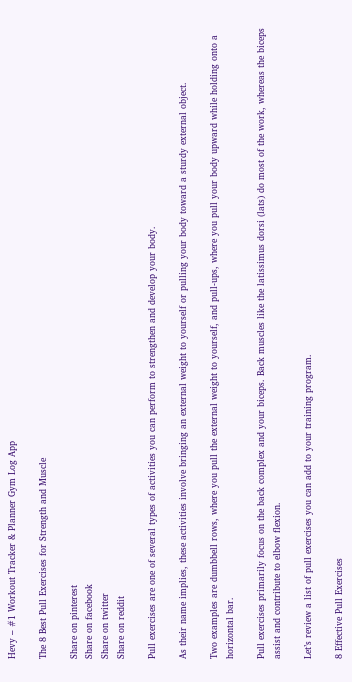Hevy – #1 Workout Tracker & Planner Gym Log App

The 8 Best Pull Exercises for Strength and Muscle

Share on pinterest
Share on facebook
Share on twitter
Share on reddit

Pull exercises are one of several types of activities you can perform to strengthen and develop your body.

As their name implies, these activities involve bringing an external weight to yourself or pulling your body toward a sturdy external object.

Two examples are dumbbell rows, where you pull the external weight to yourself, and pull-ups, where you pull your body upward while holding onto a horizontal bar.

Pull exercises primarily focus on the back complex and your biceps. Back muscles like the latissimus dorsi (lats) do most of the work, whereas the biceps assist and contribute to elbow flexion.

Let’s review a list of pull exercises you can add to your training program.

8 Effective Pull Exercises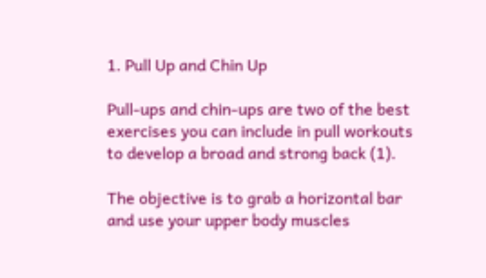1. Pull Up and Chin Up

Pull-ups and chin-ups are two of the best exercises you can include in pull workouts to develop a broad and strong back (1).

The objective is to grab a horizontal bar and use your upper body muscles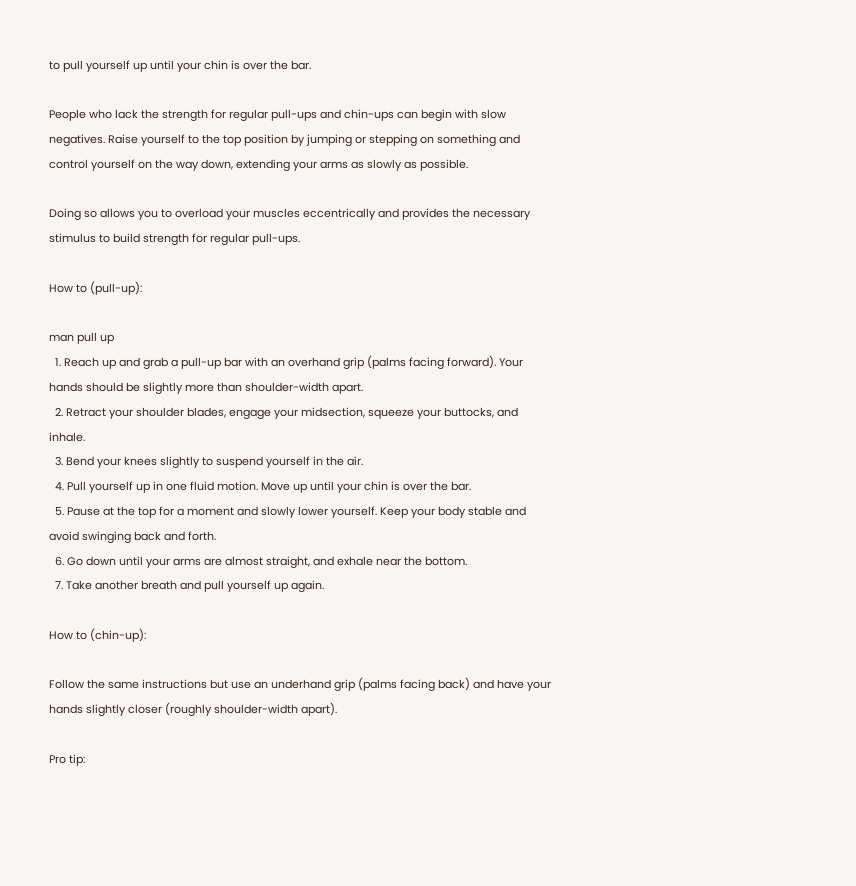to pull yourself up until your chin is over the bar.

People who lack the strength for regular pull-ups and chin-ups can begin with slow negatives. Raise yourself to the top position by jumping or stepping on something and control yourself on the way down, extending your arms as slowly as possible.

Doing so allows you to overload your muscles eccentrically and provides the necessary stimulus to build strength for regular pull-ups.

How to (pull-up):

man pull up
  1. Reach up and grab a pull-up bar with an overhand grip (palms facing forward). Your hands should be slightly more than shoulder-width apart.
  2. Retract your shoulder blades, engage your midsection, squeeze your buttocks, and inhale.
  3. Bend your knees slightly to suspend yourself in the air.
  4. Pull yourself up in one fluid motion. Move up until your chin is over the bar.
  5. Pause at the top for a moment and slowly lower yourself. Keep your body stable and avoid swinging back and forth.
  6. Go down until your arms are almost straight, and exhale near the bottom.
  7. Take another breath and pull yourself up again.

How to (chin-up):

Follow the same instructions but use an underhand grip (palms facing back) and have your hands slightly closer (roughly shoulder-width apart).

Pro tip: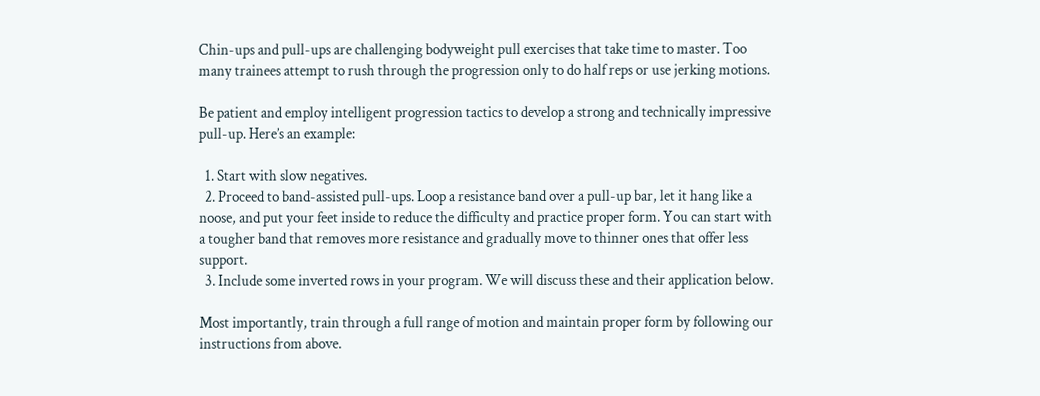Chin-ups and pull-ups are challenging bodyweight pull exercises that take time to master. Too many trainees attempt to rush through the progression only to do half reps or use jerking motions.

Be patient and employ intelligent progression tactics to develop a strong and technically impressive pull-up. Here’s an example:

  1. Start with slow negatives.
  2. Proceed to band-assisted pull-ups. Loop a resistance band over a pull-up bar, let it hang like a noose, and put your feet inside to reduce the difficulty and practice proper form. You can start with a tougher band that removes more resistance and gradually move to thinner ones that offer less support.
  3. Include some inverted rows in your program. We will discuss these and their application below.

Most importantly, train through a full range of motion and maintain proper form by following our instructions from above.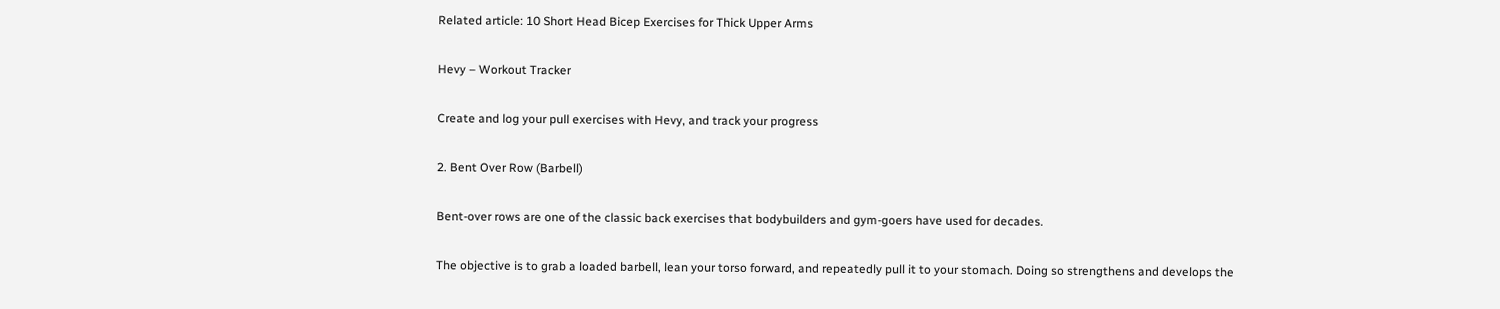Related article: 10 Short Head Bicep Exercises for Thick Upper Arms

Hevy – Workout Tracker

Create and log your pull exercises with Hevy, and track your progress

2. Bent Over Row (Barbell)

Bent-over rows are one of the classic back exercises that bodybuilders and gym-goers have used for decades.

The objective is to grab a loaded barbell, lean your torso forward, and repeatedly pull it to your stomach. Doing so strengthens and develops the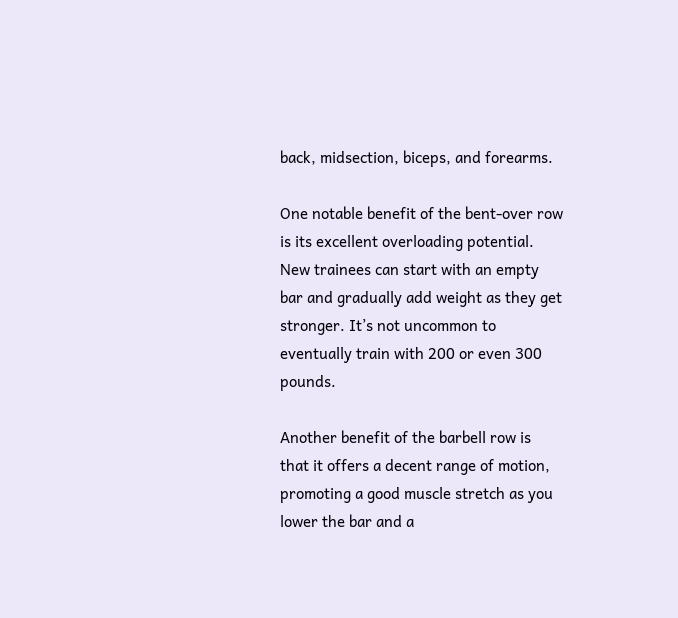back, midsection, biceps, and forearms.

One notable benefit of the bent-over row is its excellent overloading potential. New trainees can start with an empty bar and gradually add weight as they get stronger. It’s not uncommon to eventually train with 200 or even 300 pounds.

Another benefit of the barbell row is that it offers a decent range of motion, promoting a good muscle stretch as you lower the bar and a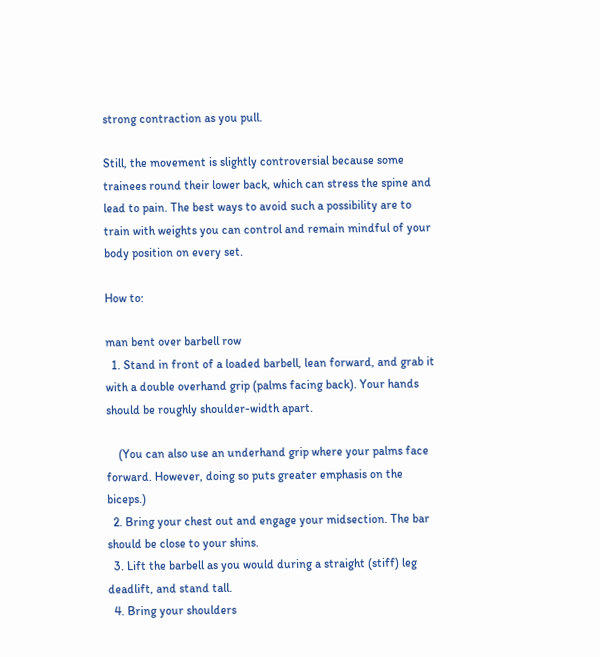strong contraction as you pull.

Still, the movement is slightly controversial because some trainees round their lower back, which can stress the spine and lead to pain. The best ways to avoid such a possibility are to train with weights you can control and remain mindful of your body position on every set.

How to:

man bent over barbell row
  1. Stand in front of a loaded barbell, lean forward, and grab it with a double overhand grip (palms facing back). Your hands should be roughly shoulder-width apart.

    (You can also use an underhand grip where your palms face forward. However, doing so puts greater emphasis on the biceps.)
  2. Bring your chest out and engage your midsection. The bar should be close to your shins.
  3. Lift the barbell as you would during a straight (stiff) leg deadlift, and stand tall.
  4. Bring your shoulders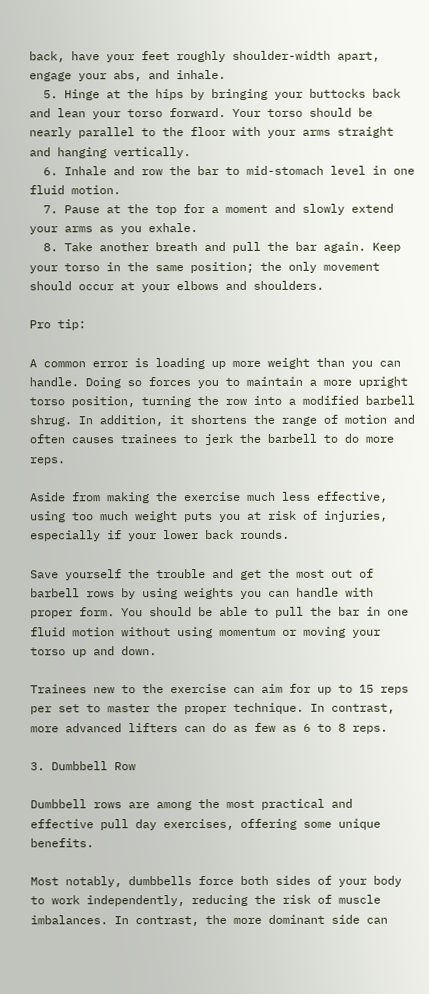back, have your feet roughly shoulder-width apart, engage your abs, and inhale.
  5. Hinge at the hips by bringing your buttocks back and lean your torso forward. Your torso should be nearly parallel to the floor with your arms straight and hanging vertically.
  6. Inhale and row the bar to mid-stomach level in one fluid motion.
  7. Pause at the top for a moment and slowly extend your arms as you exhale.
  8. Take another breath and pull the bar again. Keep your torso in the same position; the only movement should occur at your elbows and shoulders.

Pro tip:

A common error is loading up more weight than you can handle. Doing so forces you to maintain a more upright torso position, turning the row into a modified barbell shrug. In addition, it shortens the range of motion and often causes trainees to jerk the barbell to do more reps.

Aside from making the exercise much less effective, using too much weight puts you at risk of injuries, especially if your lower back rounds.

Save yourself the trouble and get the most out of barbell rows by using weights you can handle with proper form. You should be able to pull the bar in one fluid motion without using momentum or moving your torso up and down.

Trainees new to the exercise can aim for up to 15 reps per set to master the proper technique. In contrast, more advanced lifters can do as few as 6 to 8 reps.

3. Dumbbell Row

Dumbbell rows are among the most practical and effective pull day exercises, offering some unique benefits.

Most notably, dumbbells force both sides of your body to work independently, reducing the risk of muscle imbalances. In contrast, the more dominant side can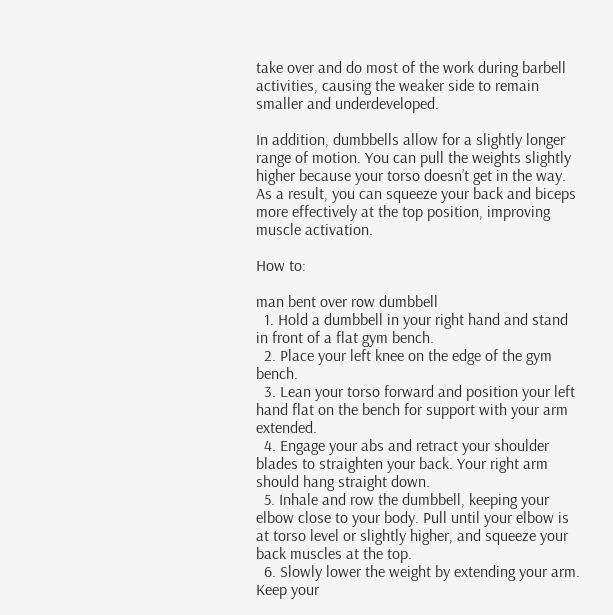take over and do most of the work during barbell activities, causing the weaker side to remain smaller and underdeveloped.

In addition, dumbbells allow for a slightly longer range of motion. You can pull the weights slightly higher because your torso doesn’t get in the way. As a result, you can squeeze your back and biceps more effectively at the top position, improving muscle activation.

How to:

man bent over row dumbbell
  1. Hold a dumbbell in your right hand and stand in front of a flat gym bench.
  2. Place your left knee on the edge of the gym bench.
  3. Lean your torso forward and position your left hand flat on the bench for support with your arm extended.
  4. Engage your abs and retract your shoulder blades to straighten your back. Your right arm should hang straight down.
  5. Inhale and row the dumbbell, keeping your elbow close to your body. Pull until your elbow is at torso level or slightly higher, and squeeze your back muscles at the top.
  6. Slowly lower the weight by extending your arm. Keep your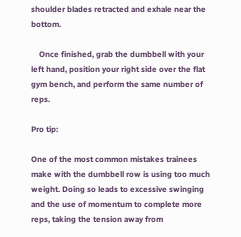shoulder blades retracted and exhale near the bottom.

    Once finished, grab the dumbbell with your left hand, position your right side over the flat gym bench, and perform the same number of reps.

Pro tip:

One of the most common mistakes trainees make with the dumbbell row is using too much weight. Doing so leads to excessive swinging and the use of momentum to complete more reps, taking the tension away from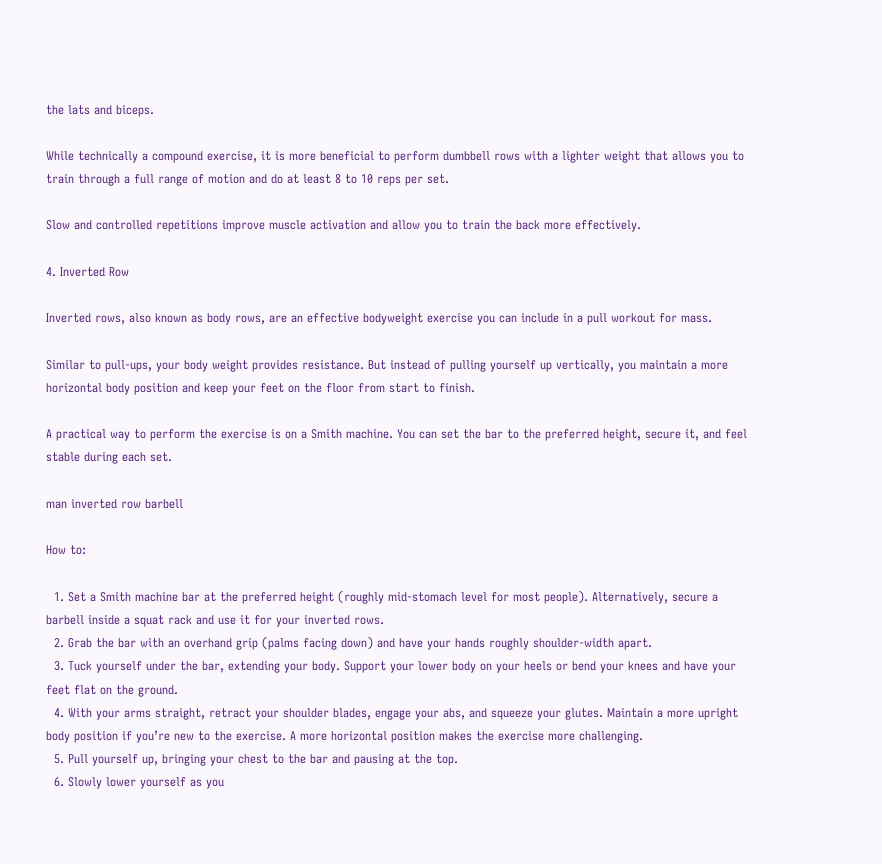the lats and biceps.

While technically a compound exercise, it is more beneficial to perform dumbbell rows with a lighter weight that allows you to train through a full range of motion and do at least 8 to 10 reps per set.

Slow and controlled repetitions improve muscle activation and allow you to train the back more effectively.

4. Inverted Row

Inverted rows, also known as body rows, are an effective bodyweight exercise you can include in a pull workout for mass.

Similar to pull-ups, your body weight provides resistance. But instead of pulling yourself up vertically, you maintain a more horizontal body position and keep your feet on the floor from start to finish.

A practical way to perform the exercise is on a Smith machine. You can set the bar to the preferred height, secure it, and feel stable during each set.

man inverted row barbell

How to:

  1. Set a Smith machine bar at the preferred height (roughly mid-stomach level for most people). Alternatively, secure a barbell inside a squat rack and use it for your inverted rows.
  2. Grab the bar with an overhand grip (palms facing down) and have your hands roughly shoulder-width apart.
  3. Tuck yourself under the bar, extending your body. Support your lower body on your heels or bend your knees and have your feet flat on the ground.
  4. With your arms straight, retract your shoulder blades, engage your abs, and squeeze your glutes. Maintain a more upright body position if you’re new to the exercise. A more horizontal position makes the exercise more challenging.
  5. Pull yourself up, bringing your chest to the bar and pausing at the top.
  6. Slowly lower yourself as you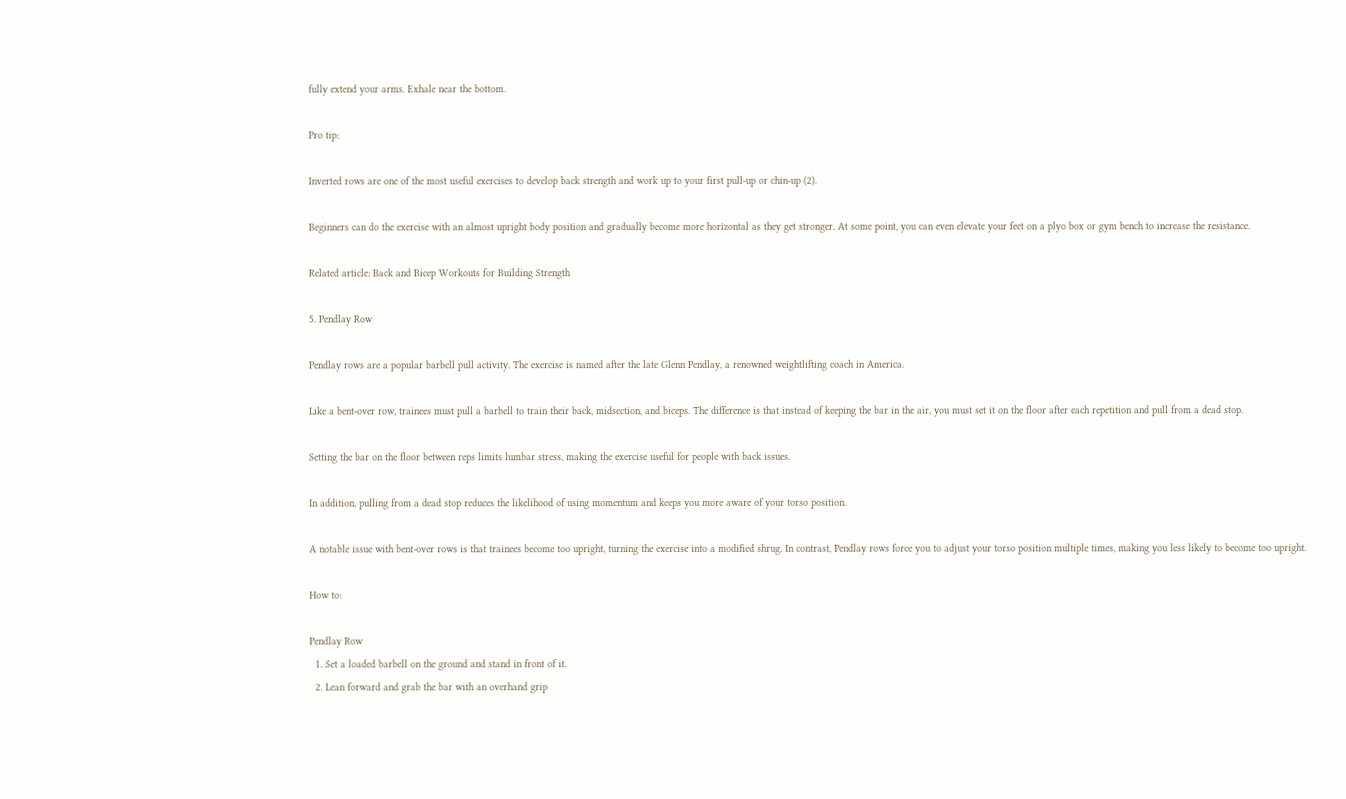fully extend your arms. Exhale near the bottom.

Pro tip:

Inverted rows are one of the most useful exercises to develop back strength and work up to your first pull-up or chin-up (2).

Beginners can do the exercise with an almost upright body position and gradually become more horizontal as they get stronger. At some point, you can even elevate your feet on a plyo box or gym bench to increase the resistance.

Related article: Back and Bicep Workouts for Building Strength

5. Pendlay Row

Pendlay rows are a popular barbell pull activity. The exercise is named after the late Glenn Pendlay, a renowned weightlifting coach in America.

Like a bent-over row, trainees must pull a barbell to train their back, midsection, and biceps. The difference is that instead of keeping the bar in the air, you must set it on the floor after each repetition and pull from a dead stop.

Setting the bar on the floor between reps limits lumbar stress, making the exercise useful for people with back issues.

In addition, pulling from a dead stop reduces the likelihood of using momentum and keeps you more aware of your torso position.

A notable issue with bent-over rows is that trainees become too upright, turning the exercise into a modified shrug. In contrast, Pendlay rows force you to adjust your torso position multiple times, making you less likely to become too upright.

How to:

Pendlay Row
  1. Set a loaded barbell on the ground and stand in front of it.
  2. Lean forward and grab the bar with an overhand grip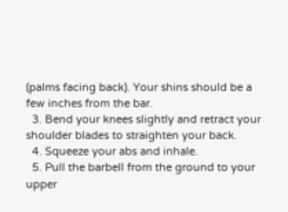(palms facing back). Your shins should be a few inches from the bar.
  3. Bend your knees slightly and retract your shoulder blades to straighten your back.
  4. Squeeze your abs and inhale.
  5. Pull the barbell from the ground to your upper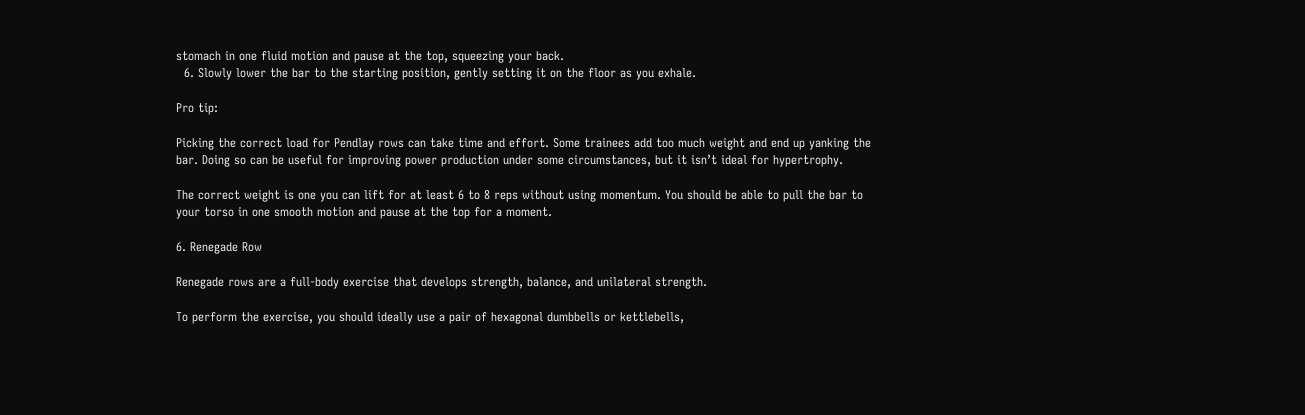stomach in one fluid motion and pause at the top, squeezing your back.
  6. Slowly lower the bar to the starting position, gently setting it on the floor as you exhale.

Pro tip:

Picking the correct load for Pendlay rows can take time and effort. Some trainees add too much weight and end up yanking the bar. Doing so can be useful for improving power production under some circumstances, but it isn’t ideal for hypertrophy.

The correct weight is one you can lift for at least 6 to 8 reps without using momentum. You should be able to pull the bar to your torso in one smooth motion and pause at the top for a moment.

6. Renegade Row

Renegade rows are a full-body exercise that develops strength, balance, and unilateral strength.

To perform the exercise, you should ideally use a pair of hexagonal dumbbells or kettlebells,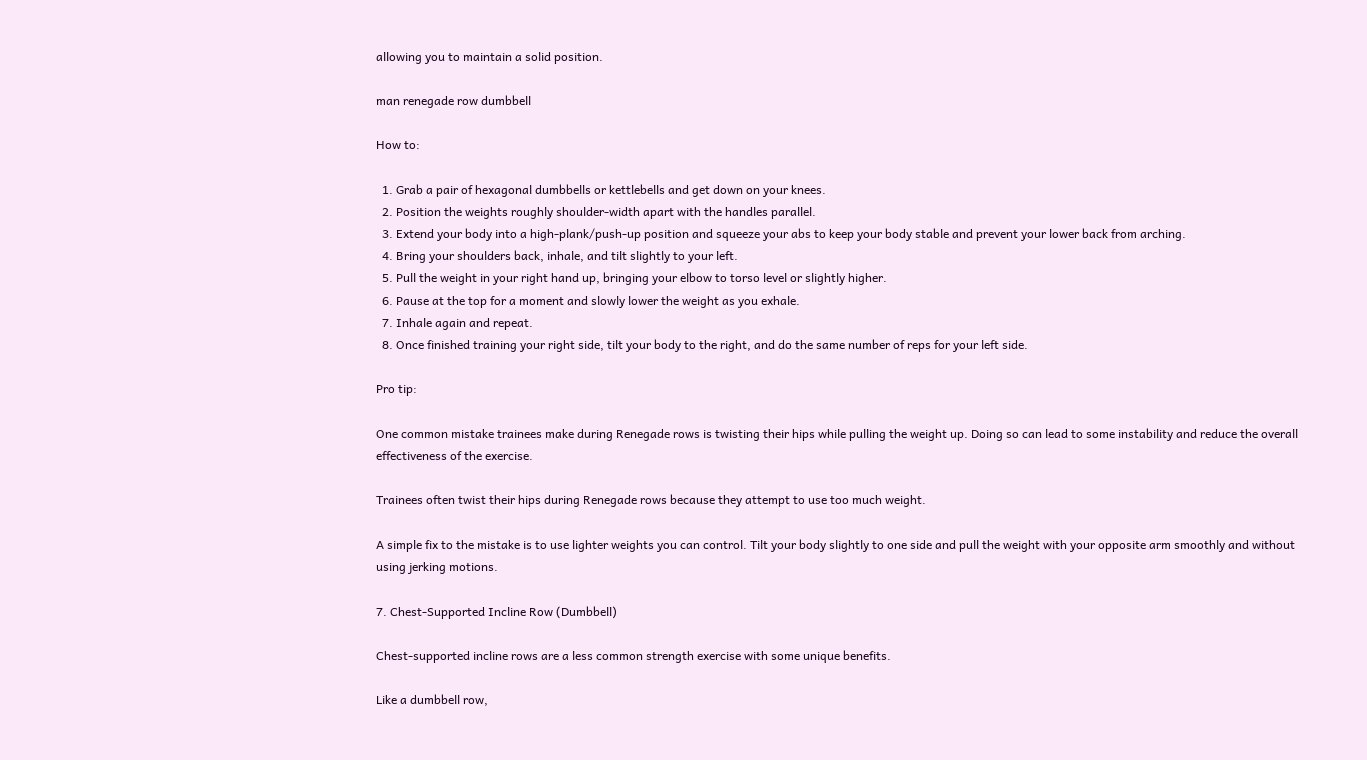allowing you to maintain a solid position.

man renegade row dumbbell

How to:

  1. Grab a pair of hexagonal dumbbells or kettlebells and get down on your knees.
  2. Position the weights roughly shoulder-width apart with the handles parallel.
  3. Extend your body into a high-plank/push-up position and squeeze your abs to keep your body stable and prevent your lower back from arching.
  4. Bring your shoulders back, inhale, and tilt slightly to your left.
  5. Pull the weight in your right hand up, bringing your elbow to torso level or slightly higher.
  6. Pause at the top for a moment and slowly lower the weight as you exhale.
  7. Inhale again and repeat.
  8. Once finished training your right side, tilt your body to the right, and do the same number of reps for your left side.

Pro tip:

One common mistake trainees make during Renegade rows is twisting their hips while pulling the weight up. Doing so can lead to some instability and reduce the overall effectiveness of the exercise.

Trainees often twist their hips during Renegade rows because they attempt to use too much weight.

A simple fix to the mistake is to use lighter weights you can control. Tilt your body slightly to one side and pull the weight with your opposite arm smoothly and without using jerking motions.

7. Chest-Supported Incline Row (Dumbbell)

Chest-supported incline rows are a less common strength exercise with some unique benefits.

Like a dumbbell row,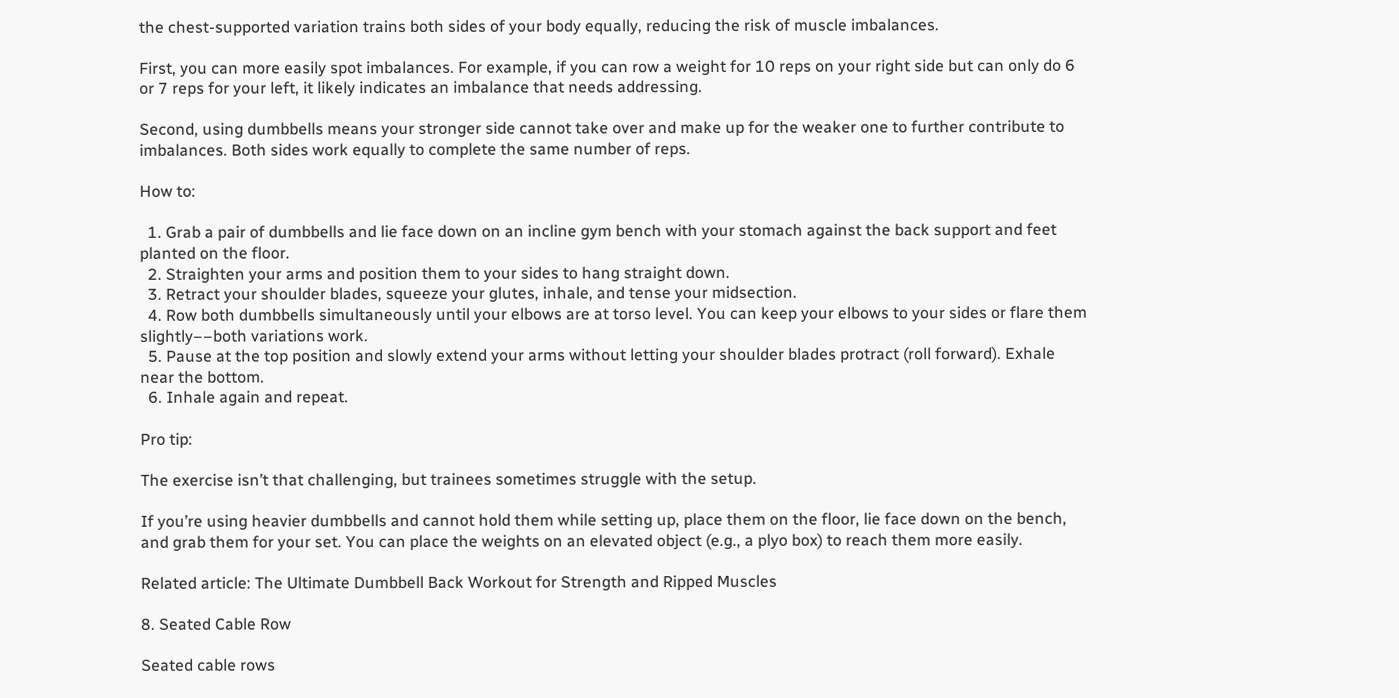the chest-supported variation trains both sides of your body equally, reducing the risk of muscle imbalances.

First, you can more easily spot imbalances. For example, if you can row a weight for 10 reps on your right side but can only do 6 or 7 reps for your left, it likely indicates an imbalance that needs addressing.

Second, using dumbbells means your stronger side cannot take over and make up for the weaker one to further contribute to imbalances. Both sides work equally to complete the same number of reps.

How to:

  1. Grab a pair of dumbbells and lie face down on an incline gym bench with your stomach against the back support and feet planted on the floor.
  2. Straighten your arms and position them to your sides to hang straight down.
  3. Retract your shoulder blades, squeeze your glutes, inhale, and tense your midsection.
  4. Row both dumbbells simultaneously until your elbows are at torso level. You can keep your elbows to your sides or flare them slightly––both variations work.
  5. Pause at the top position and slowly extend your arms without letting your shoulder blades protract (roll forward). Exhale near the bottom.
  6. Inhale again and repeat.

Pro tip:

The exercise isn’t that challenging, but trainees sometimes struggle with the setup.

If you’re using heavier dumbbells and cannot hold them while setting up, place them on the floor, lie face down on the bench, and grab them for your set. You can place the weights on an elevated object (e.g., a plyo box) to reach them more easily.

Related article: The Ultimate Dumbbell Back Workout for Strength and Ripped Muscles

8. Seated Cable Row

Seated cable rows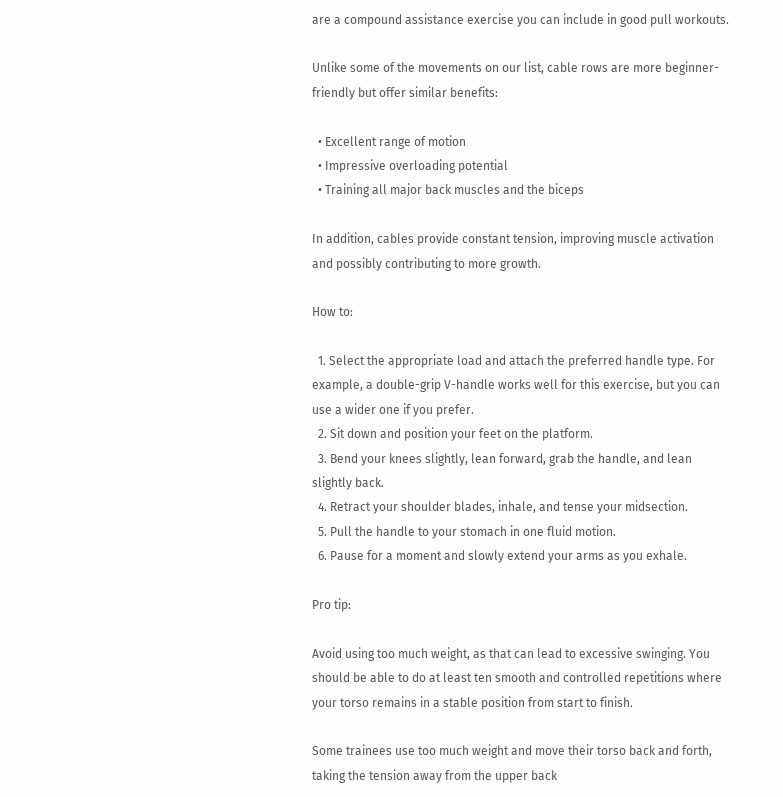are a compound assistance exercise you can include in good pull workouts.

Unlike some of the movements on our list, cable rows are more beginner-friendly but offer similar benefits:

  • Excellent range of motion
  • Impressive overloading potential
  • Training all major back muscles and the biceps

In addition, cables provide constant tension, improving muscle activation and possibly contributing to more growth.

How to:

  1. Select the appropriate load and attach the preferred handle type. For example, a double-grip V-handle works well for this exercise, but you can use a wider one if you prefer.
  2. Sit down and position your feet on the platform.
  3. Bend your knees slightly, lean forward, grab the handle, and lean slightly back.
  4. Retract your shoulder blades, inhale, and tense your midsection.
  5. Pull the handle to your stomach in one fluid motion.
  6. Pause for a moment and slowly extend your arms as you exhale.

Pro tip:

Avoid using too much weight, as that can lead to excessive swinging. You should be able to do at least ten smooth and controlled repetitions where your torso remains in a stable position from start to finish.

Some trainees use too much weight and move their torso back and forth, taking the tension away from the upper back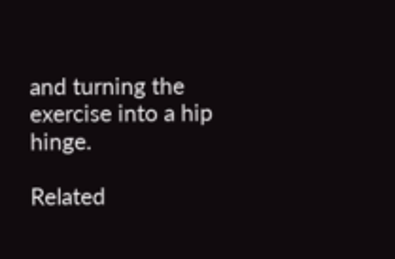and turning the exercise into a hip hinge.

Related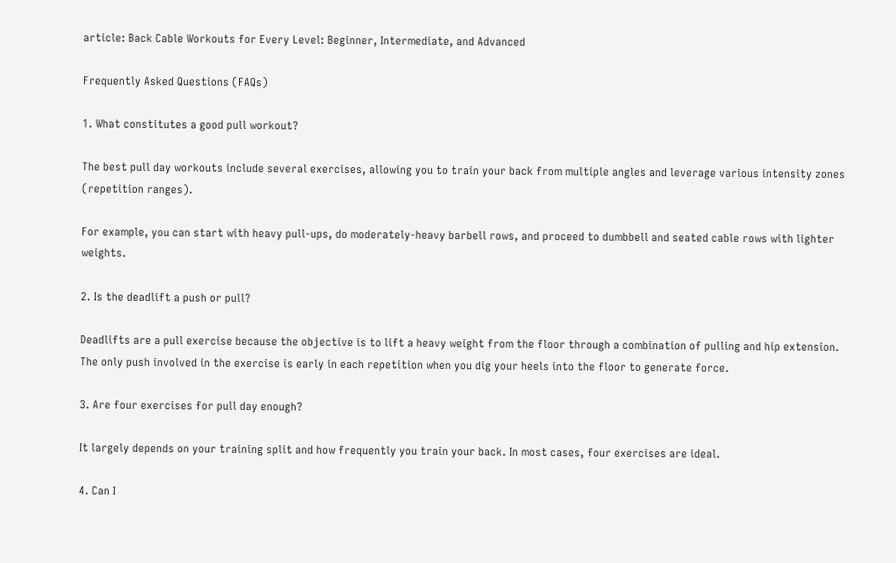article: Back Cable Workouts for Every Level: Beginner, Intermediate, and Advanced

Frequently Asked Questions (FAQs)

1. What constitutes a good pull workout?

The best pull day workouts include several exercises, allowing you to train your back from multiple angles and leverage various intensity zones (repetition ranges).

For example, you can start with heavy pull-ups, do moderately-heavy barbell rows, and proceed to dumbbell and seated cable rows with lighter weights.

2. Is the deadlift a push or pull?

Deadlifts are a pull exercise because the objective is to lift a heavy weight from the floor through a combination of pulling and hip extension. The only push involved in the exercise is early in each repetition when you dig your heels into the floor to generate force.

3. Are four exercises for pull day enough?

It largely depends on your training split and how frequently you train your back. In most cases, four exercises are ideal.

4. Can I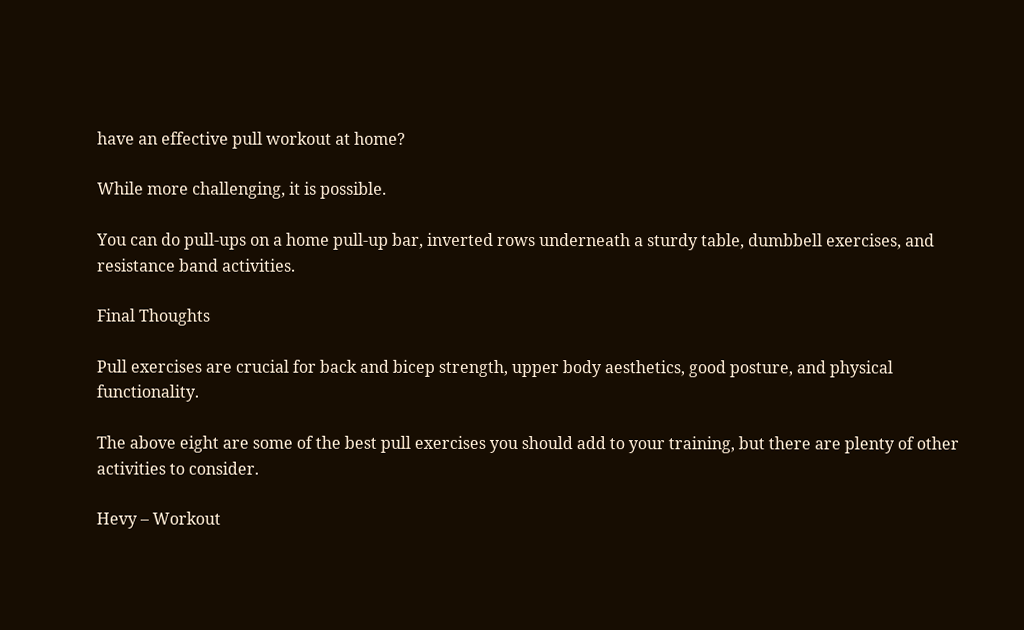have an effective pull workout at home?

While more challenging, it is possible.

You can do pull-ups on a home pull-up bar, inverted rows underneath a sturdy table, dumbbell exercises, and resistance band activities.

Final Thoughts

Pull exercises are crucial for back and bicep strength, upper body aesthetics, good posture, and physical functionality.

The above eight are some of the best pull exercises you should add to your training, but there are plenty of other activities to consider.

Hevy – Workout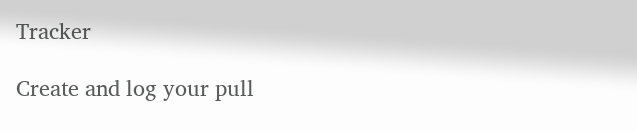Tracker

Create and log your pull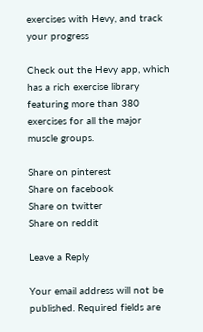exercises with Hevy, and track your progress

Check out the Hevy app, which has a rich exercise library featuring more than 380 exercises for all the major muscle groups.

Share on pinterest
Share on facebook
Share on twitter
Share on reddit

Leave a Reply

Your email address will not be published. Required fields are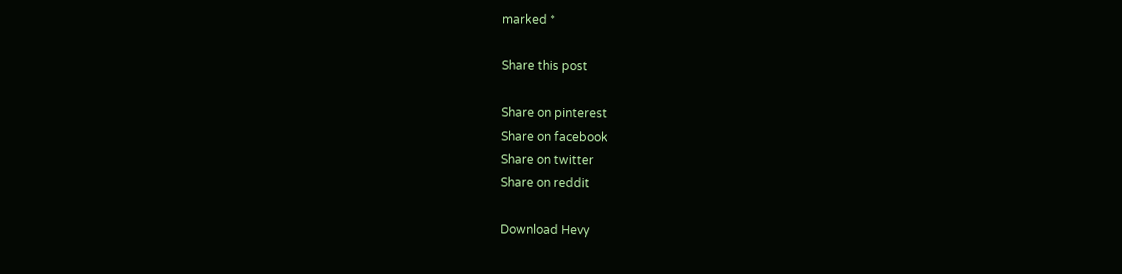marked *

Share this post

Share on pinterest
Share on facebook
Share on twitter
Share on reddit

Download Hevy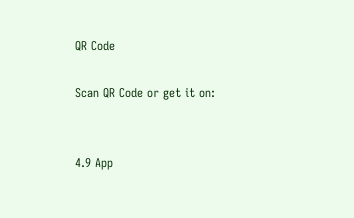QR Code

Scan QR Code or get it on:


4.9 App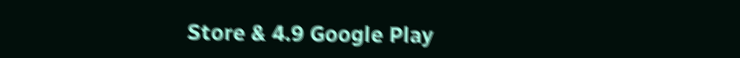Store & 4.9 Google Play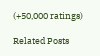(+50,000 ratings)

Related Posts